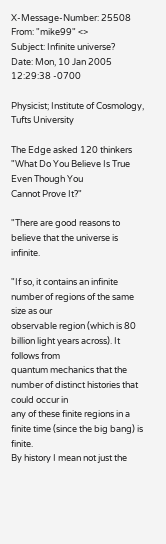X-Message-Number: 25508
From: "mike99" <>
Subject: Infinite universe?
Date: Mon, 10 Jan 2005 12:29:38 -0700

Physicist; Institute of Cosmology, Tufts University

The Edge asked 120 thinkers "What Do You Believe Is True Even Though You
Cannot Prove It?"

"There are good reasons to believe that the universe is infinite.

"If so, it contains an infinite number of regions of the same size as our
observable region (which is 80 billion light years across). It follows from
quantum mechanics that the number of distinct histories that could occur in
any of these finite regions in a finite time (since the big bang) is finite.
By history I mean not just the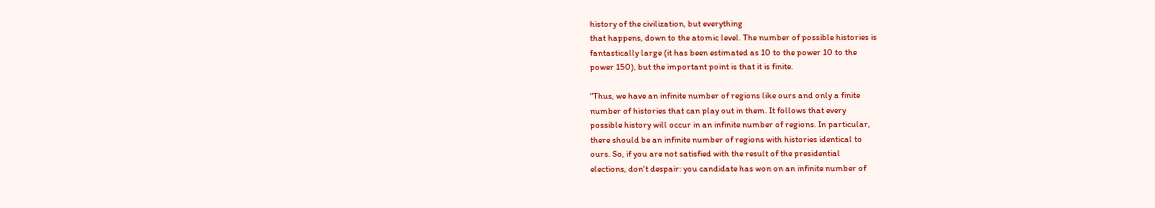history of the civilization, but everything
that happens, down to the atomic level. The number of possible histories is
fantastically large (it has been estimated as 10 to the power 10 to the
power 150), but the important point is that it is finite.

"Thus, we have an infinite number of regions like ours and only a finite
number of histories that can play out in them. It follows that every
possible history will occur in an infinite number of regions. In particular,
there should be an infinite number of regions with histories identical to
ours. So, if you are not satisfied with the result of the presidential
elections, don't despair: you candidate has won on an infinite number of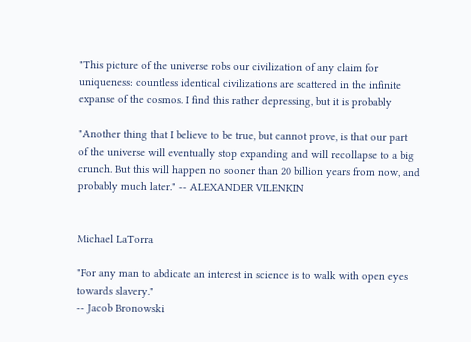"This picture of the universe robs our civilization of any claim for
uniqueness: countless identical civilizations are scattered in the infinite
expanse of the cosmos. I find this rather depressing, but it is probably

"Another thing that I believe to be true, but cannot prove, is that our part
of the universe will eventually stop expanding and will recollapse to a big
crunch. But this will happen no sooner than 20 billion years from now, and
probably much later." -- ALEXANDER VILENKIN


Michael LaTorra

"For any man to abdicate an interest in science is to walk with open eyes
towards slavery."
-- Jacob Bronowski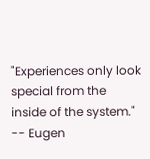"Experiences only look special from the inside of the system."
-- Eugen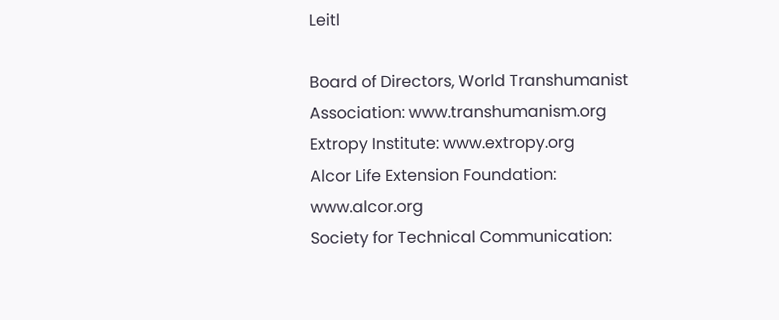Leitl

Board of Directors, World Transhumanist Association: www.transhumanism.org
Extropy Institute: www.extropy.org
Alcor Life Extension Foundation: www.alcor.org
Society for Technical Communication: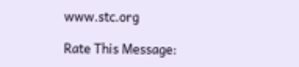www.stc.org

Rate This Message: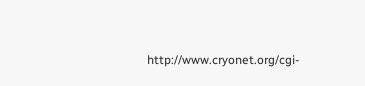http://www.cryonet.org/cgi-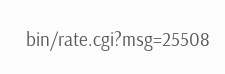bin/rate.cgi?msg=25508